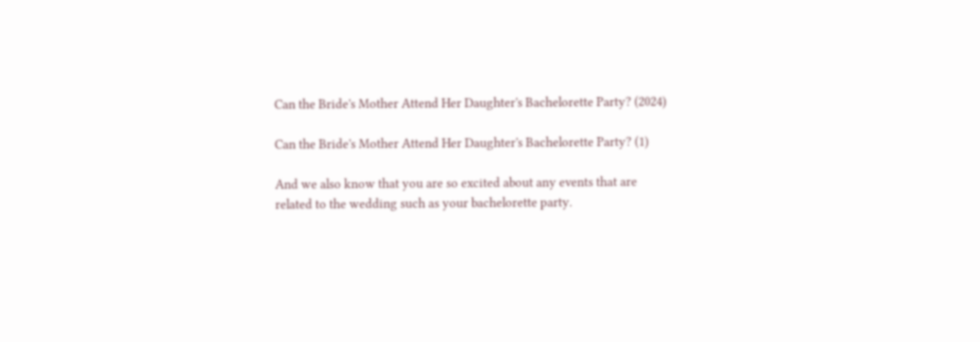Can the Bride's Mother Attend Her Daughter's Bachelorette Party? (2024)

Can the Bride's Mother Attend Her Daughter's Bachelorette Party? (1)

And we also know that you are so excited about any events that are related to the wedding such as your bachelorette party.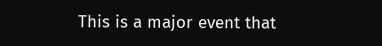This is a major event that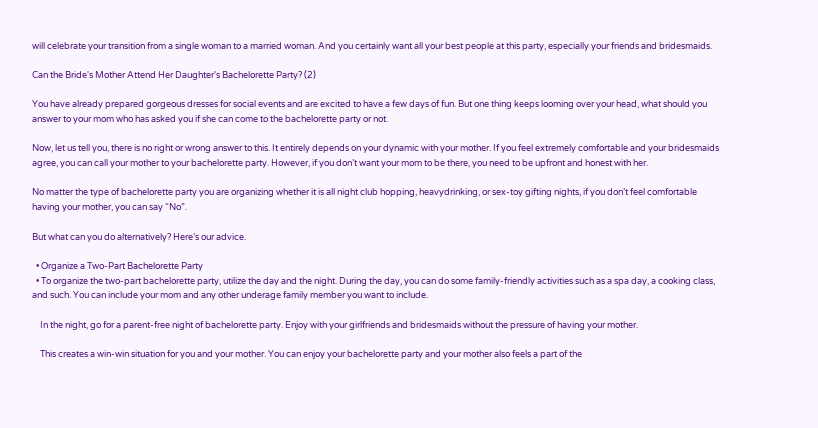will celebrate your transition from a single woman to a married woman. And you certainly want all your best people at this party, especially your friends and bridesmaids.

Can the Bride's Mother Attend Her Daughter's Bachelorette Party? (2)

You have already prepared gorgeous dresses for social events and are excited to have a few days of fun. But one thing keeps looming over your head, what should you answer to your mom who has asked you if she can come to the bachelorette party or not.

Now, let us tell you, there is no right or wrong answer to this. It entirely depends on your dynamic with your mother. If you feel extremely comfortable and your bridesmaids agree, you can call your mother to your bachelorette party. However, if you don’t want your mom to be there, you need to be upfront and honest with her.

No matter the type of bachelorette party you are organizing whether it is all night club hopping, heavydrinking, or sex-toy gifting nights, if you don’t feel comfortable having your mother, you can say “No”.

But what can you do alternatively? Here’s our advice.

  • Organize a Two-Part Bachelorette Party
  • To organize the two-part bachelorette party, utilize the day and the night. During the day, you can do some family-friendly activities such as a spa day, a cooking class, and such. You can include your mom and any other underage family member you want to include.

    In the night, go for a parent-free night of bachelorette party. Enjoy with your girlfriends and bridesmaids without the pressure of having your mother.

    This creates a win-win situation for you and your mother. You can enjoy your bachelorette party and your mother also feels a part of the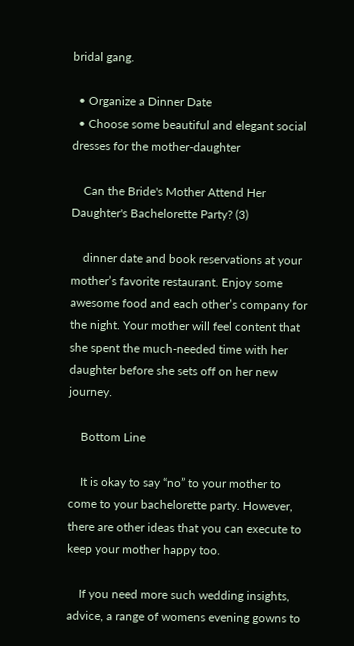bridal gang.

  • Organize a Dinner Date
  • Choose some beautiful and elegant social dresses for the mother-daughter

    Can the Bride's Mother Attend Her Daughter's Bachelorette Party? (3)

    dinner date and book reservations at your mother’s favorite restaurant. Enjoy some awesome food and each other’s company for the night. Your mother will feel content that she spent the much-needed time with her daughter before she sets off on her new journey.

    Bottom Line

    It is okay to say “no” to your mother to come to your bachelorette party. However, there are other ideas that you can execute to keep your mother happy too.

    If you need more such wedding insights, advice, a range of womens evening gowns to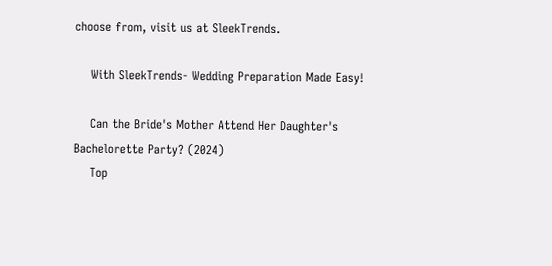choose from, visit us at SleekTrends.

    With SleekTrends- Wedding Preparation Made Easy!

    Can the Bride's Mother Attend Her Daughter's Bachelorette Party? (2024)
    Top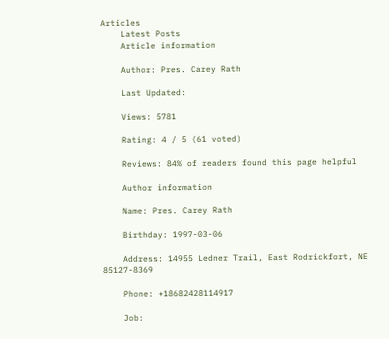Articles
    Latest Posts
    Article information

    Author: Pres. Carey Rath

    Last Updated:

    Views: 5781

    Rating: 4 / 5 (61 voted)

    Reviews: 84% of readers found this page helpful

    Author information

    Name: Pres. Carey Rath

    Birthday: 1997-03-06

    Address: 14955 Ledner Trail, East Rodrickfort, NE 85127-8369

    Phone: +18682428114917

    Job: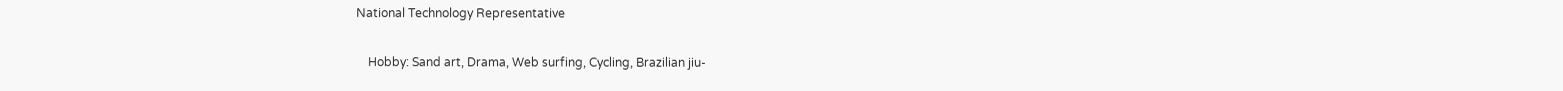National Technology Representative

    Hobby: Sand art, Drama, Web surfing, Cycling, Brazilian jiu-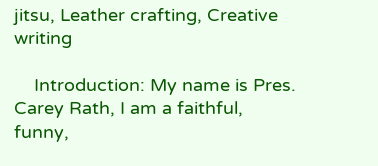jitsu, Leather crafting, Creative writing

    Introduction: My name is Pres. Carey Rath, I am a faithful, funny,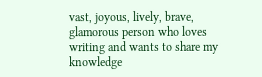vast, joyous, lively, brave, glamorous person who loves writing and wants to share my knowledge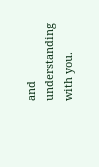and understanding with you.